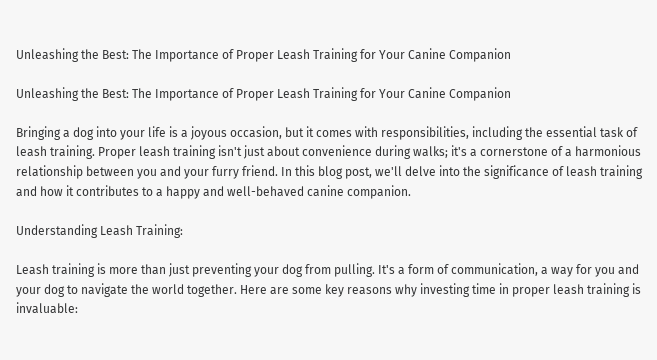Unleashing the Best: The Importance of Proper Leash Training for Your Canine Companion

Unleashing the Best: The Importance of Proper Leash Training for Your Canine Companion

Bringing a dog into your life is a joyous occasion, but it comes with responsibilities, including the essential task of leash training. Proper leash training isn't just about convenience during walks; it's a cornerstone of a harmonious relationship between you and your furry friend. In this blog post, we'll delve into the significance of leash training and how it contributes to a happy and well-behaved canine companion.

Understanding Leash Training:

Leash training is more than just preventing your dog from pulling. It's a form of communication, a way for you and your dog to navigate the world together. Here are some key reasons why investing time in proper leash training is invaluable: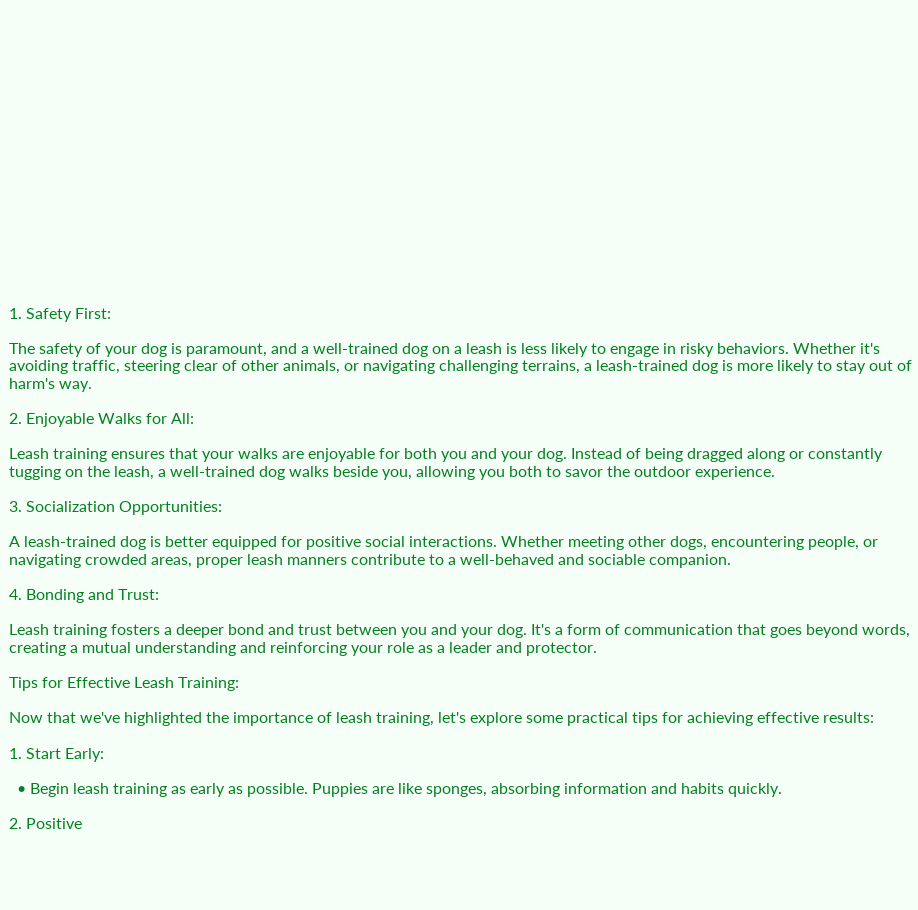1. Safety First:

The safety of your dog is paramount, and a well-trained dog on a leash is less likely to engage in risky behaviors. Whether it's avoiding traffic, steering clear of other animals, or navigating challenging terrains, a leash-trained dog is more likely to stay out of harm's way.

2. Enjoyable Walks for All:

Leash training ensures that your walks are enjoyable for both you and your dog. Instead of being dragged along or constantly tugging on the leash, a well-trained dog walks beside you, allowing you both to savor the outdoor experience.

3. Socialization Opportunities:

A leash-trained dog is better equipped for positive social interactions. Whether meeting other dogs, encountering people, or navigating crowded areas, proper leash manners contribute to a well-behaved and sociable companion.

4. Bonding and Trust:

Leash training fosters a deeper bond and trust between you and your dog. It's a form of communication that goes beyond words, creating a mutual understanding and reinforcing your role as a leader and protector.

Tips for Effective Leash Training:

Now that we've highlighted the importance of leash training, let's explore some practical tips for achieving effective results:

1. Start Early:

  • Begin leash training as early as possible. Puppies are like sponges, absorbing information and habits quickly.

2. Positive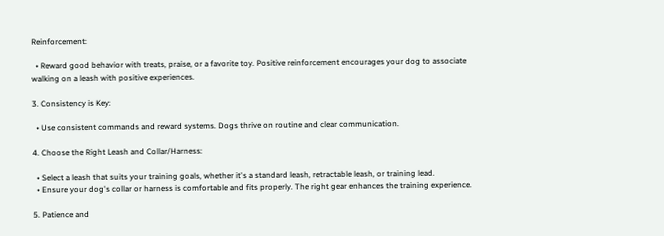Reinforcement:

  • Reward good behavior with treats, praise, or a favorite toy. Positive reinforcement encourages your dog to associate walking on a leash with positive experiences.

3. Consistency is Key:

  • Use consistent commands and reward systems. Dogs thrive on routine and clear communication.

4. Choose the Right Leash and Collar/Harness:

  • Select a leash that suits your training goals, whether it's a standard leash, retractable leash, or training lead.
  • Ensure your dog's collar or harness is comfortable and fits properly. The right gear enhances the training experience.

5. Patience and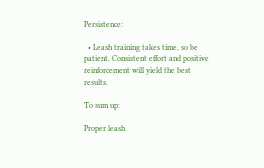Persistence:

  • Leash training takes time, so be patient. Consistent effort and positive reinforcement will yield the best results.

To sum up:

Proper leash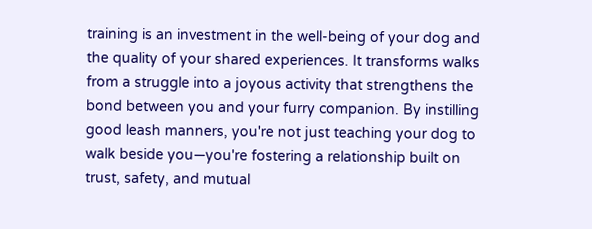training is an investment in the well-being of your dog and the quality of your shared experiences. It transforms walks from a struggle into a joyous activity that strengthens the bond between you and your furry companion. By instilling good leash manners, you're not just teaching your dog to walk beside you—you're fostering a relationship built on trust, safety, and mutual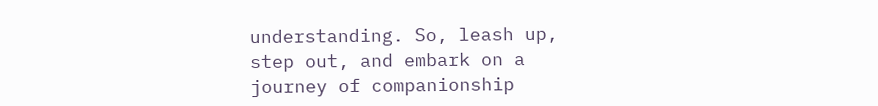understanding. So, leash up, step out, and embark on a journey of companionship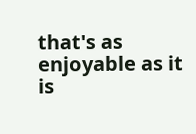that's as enjoyable as it is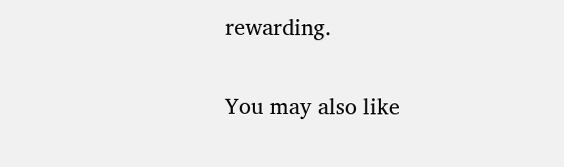rewarding.

You may also like